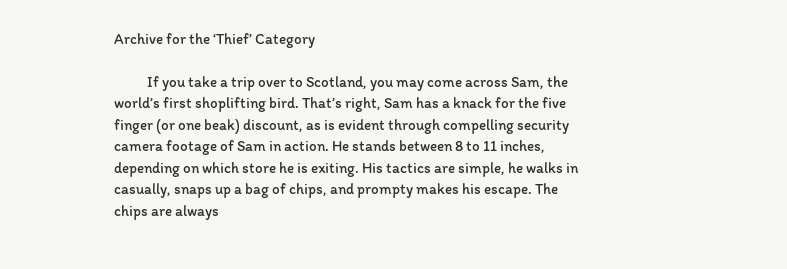Archive for the ‘Thief’ Category

           If you take a trip over to Scotland, you may come across Sam, the world’s first shoplifting bird. That’s right, Sam has a knack for the five finger (or one beak) discount, as is evident through compelling security camera footage of Sam in action. He stands between 8 to 11 inches, depending on which store he is exiting. His tactics are simple, he walks in casually, snaps up a bag of chips, and prompty makes his escape. The chips are always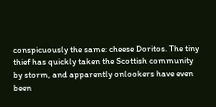conspicuously the same: cheese Doritos. The tiny thief has quickly taken the Scottish community by storm, and apparently onlookers have even been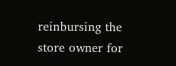reinbursing the store owner for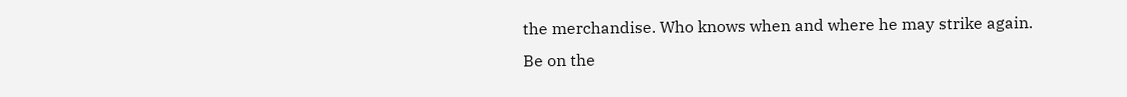the merchandise. Who knows when and where he may strike again. Be on the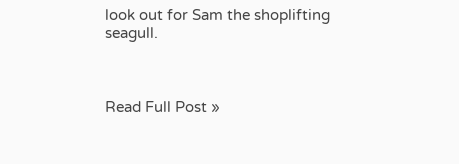look out for Sam the shoplifting seagull.



Read Full Post »